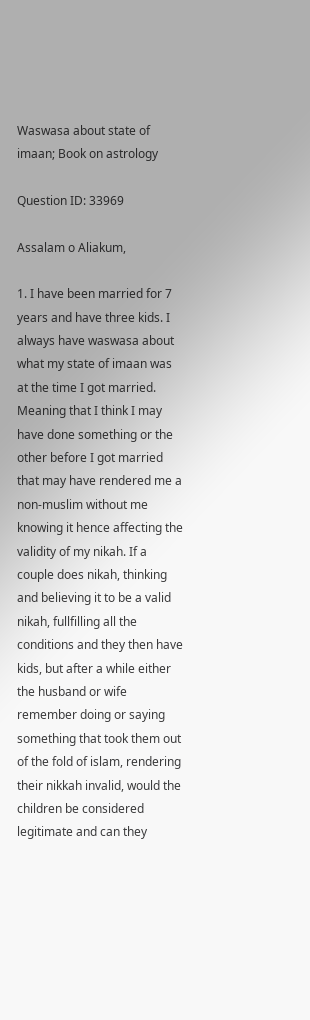Waswasa about state of imaan; Book on astrology

Question ID: 33969

Assalam o Aliakum,

1. I have been married for 7 years and have three kids. I always have waswasa about what my state of imaan was at the time I got married. Meaning that I think I may have done something or the other before I got married that may have rendered me a non-muslim without me knowing it hence affecting the validity of my nikah. If a couple does nikah, thinking and believing it to be a valid nikah, fullfilling all the conditions and they then have kids, but after a while either the husband or wife remember doing or saying something that took them out of the fold of islam, rendering their nikkah invalid, would the children be considered legitimate and can they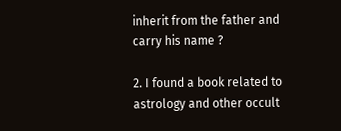inherit from the father and carry his name ?

2. I found a book related to astrology and other occult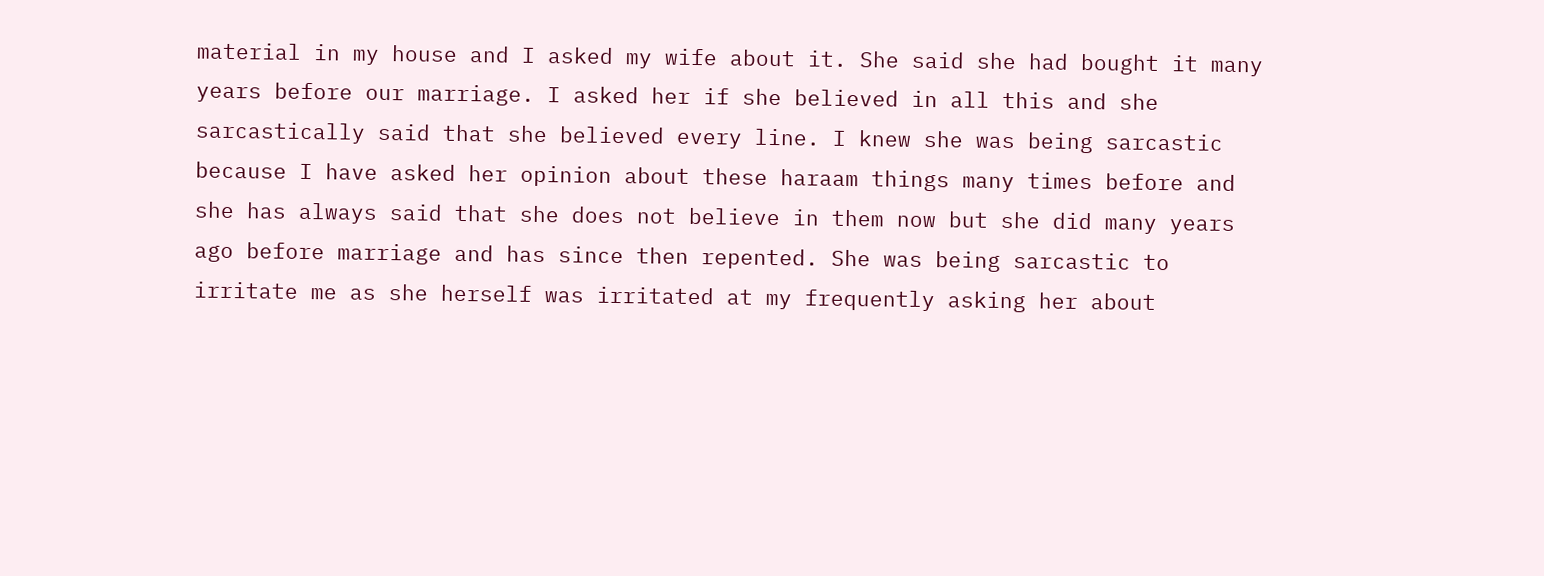material in my house and I asked my wife about it. She said she had bought it many years before our marriage. I asked her if she believed in all this and she sarcastically said that she believed every line. I knew she was being sarcastic because I have asked her opinion about these haraam things many times before and she has always said that she does not believe in them now but she did many years ago before marriage and has since then repented. She was being sarcastic to irritate me as she herself was irritated at my frequently asking her about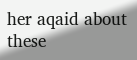her aqaid about these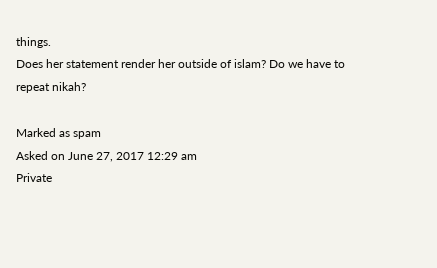things.
Does her statement render her outside of islam? Do we have to repeat nikah?

Marked as spam
Asked on June 27, 2017 12:29 am
Private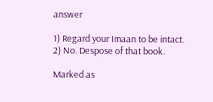answer

1) Regard your Imaan to be intact.
2) No. Despose of that book.

Marked as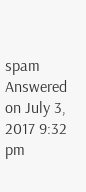spam
Answered on July 3, 2017 9:32 pm